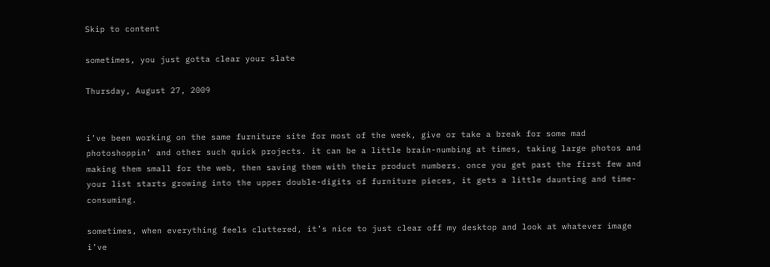Skip to content

sometimes, you just gotta clear your slate

Thursday, August 27, 2009


i’ve been working on the same furniture site for most of the week, give or take a break for some mad photoshoppin’ and other such quick projects. it can be a little brain-numbing at times, taking large photos and making them small for the web, then saving them with their product numbers. once you get past the first few and your list starts growing into the upper double-digits of furniture pieces, it gets a little daunting and time-consuming.

sometimes, when everything feels cluttered, it’s nice to just clear off my desktop and look at whatever image i’ve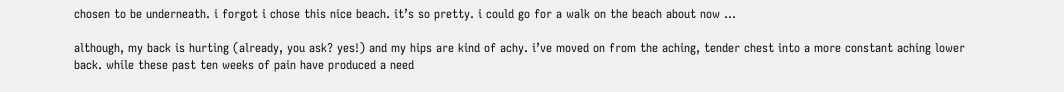chosen to be underneath. i forgot i chose this nice beach. it’s so pretty. i could go for a walk on the beach about now …

although, my back is hurting (already, you ask? yes!) and my hips are kind of achy. i’ve moved on from the aching, tender chest into a more constant aching lower back. while these past ten weeks of pain have produced a need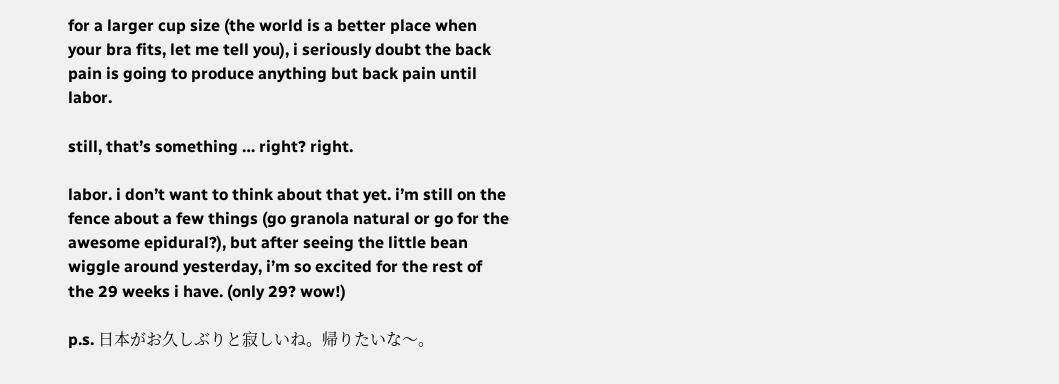for a larger cup size (the world is a better place when your bra fits, let me tell you), i seriously doubt the back pain is going to produce anything but back pain until labor.

still, that’s something … right? right.

labor. i don’t want to think about that yet. i’m still on the fence about a few things (go granola natural or go for the awesome epidural?), but after seeing the little bean wiggle around yesterday, i’m so excited for the rest of the 29 weeks i have. (only 29? wow!)

p.s. 日本がお久しぶりと寂しいね。帰りたいな〜。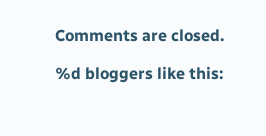Comments are closed.

%d bloggers like this: